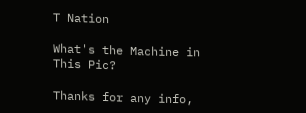T Nation

What's the Machine in This Pic?

Thanks for any info,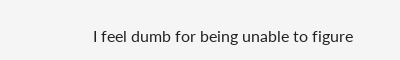I feel dumb for being unable to figure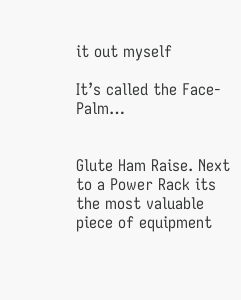it out myself

It’s called the Face-Palm…


Glute Ham Raise. Next to a Power Rack its the most valuable piece of equipment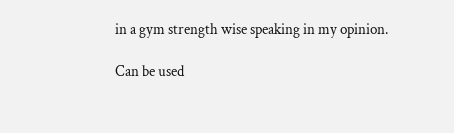in a gym strength wise speaking in my opinion.

Can be used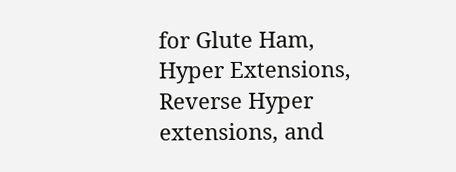for Glute Ham, Hyper Extensions, Reverse Hyper extensions, and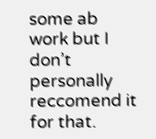some ab work but I don’t personally reccomend it for that.